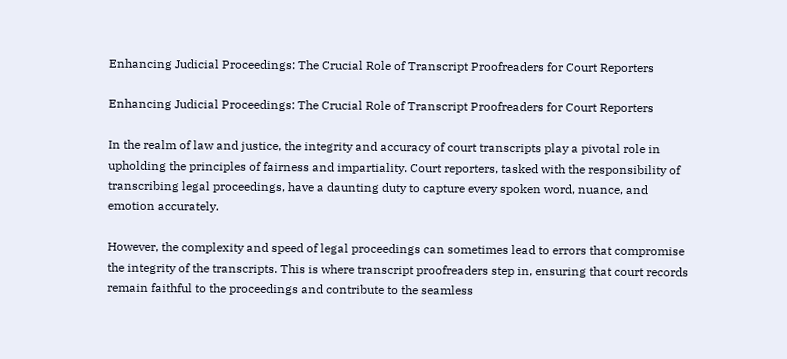Enhancing Judicial Proceedings: The Crucial Role of Transcript Proofreaders for Court Reporters

Enhancing Judicial Proceedings: The Crucial Role of Transcript Proofreaders for Court Reporters

In the realm of law and justice, the integrity and accuracy of court transcripts play a pivotal role in upholding the principles of fairness and impartiality. Court reporters, tasked with the responsibility of transcribing legal proceedings, have a daunting duty to capture every spoken word, nuance, and emotion accurately.

However, the complexity and speed of legal proceedings can sometimes lead to errors that compromise the integrity of the transcripts. This is where transcript proofreaders step in, ensuring that court records remain faithful to the proceedings and contribute to the seamless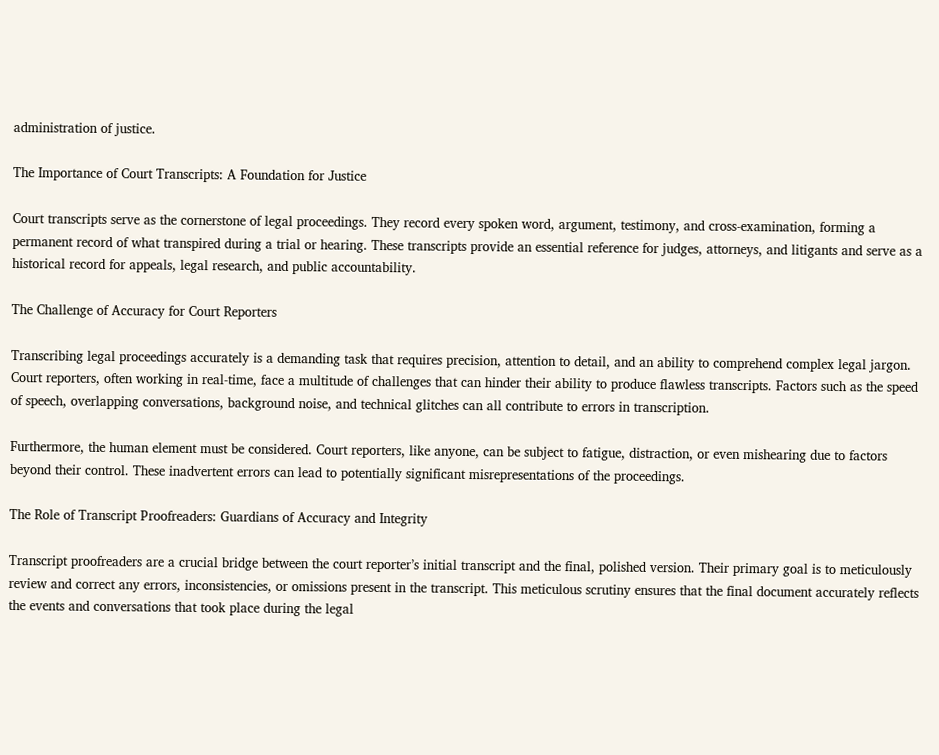administration of justice.

The Importance of Court Transcripts: A Foundation for Justice

Court transcripts serve as the cornerstone of legal proceedings. They record every spoken word, argument, testimony, and cross-examination, forming a permanent record of what transpired during a trial or hearing. These transcripts provide an essential reference for judges, attorneys, and litigants and serve as a historical record for appeals, legal research, and public accountability.

The Challenge of Accuracy for Court Reporters

Transcribing legal proceedings accurately is a demanding task that requires precision, attention to detail, and an ability to comprehend complex legal jargon. Court reporters, often working in real-time, face a multitude of challenges that can hinder their ability to produce flawless transcripts. Factors such as the speed of speech, overlapping conversations, background noise, and technical glitches can all contribute to errors in transcription.

Furthermore, the human element must be considered. Court reporters, like anyone, can be subject to fatigue, distraction, or even mishearing due to factors beyond their control. These inadvertent errors can lead to potentially significant misrepresentations of the proceedings.

The Role of Transcript Proofreaders: Guardians of Accuracy and Integrity

Transcript proofreaders are a crucial bridge between the court reporter’s initial transcript and the final, polished version. Their primary goal is to meticulously review and correct any errors, inconsistencies, or omissions present in the transcript. This meticulous scrutiny ensures that the final document accurately reflects the events and conversations that took place during the legal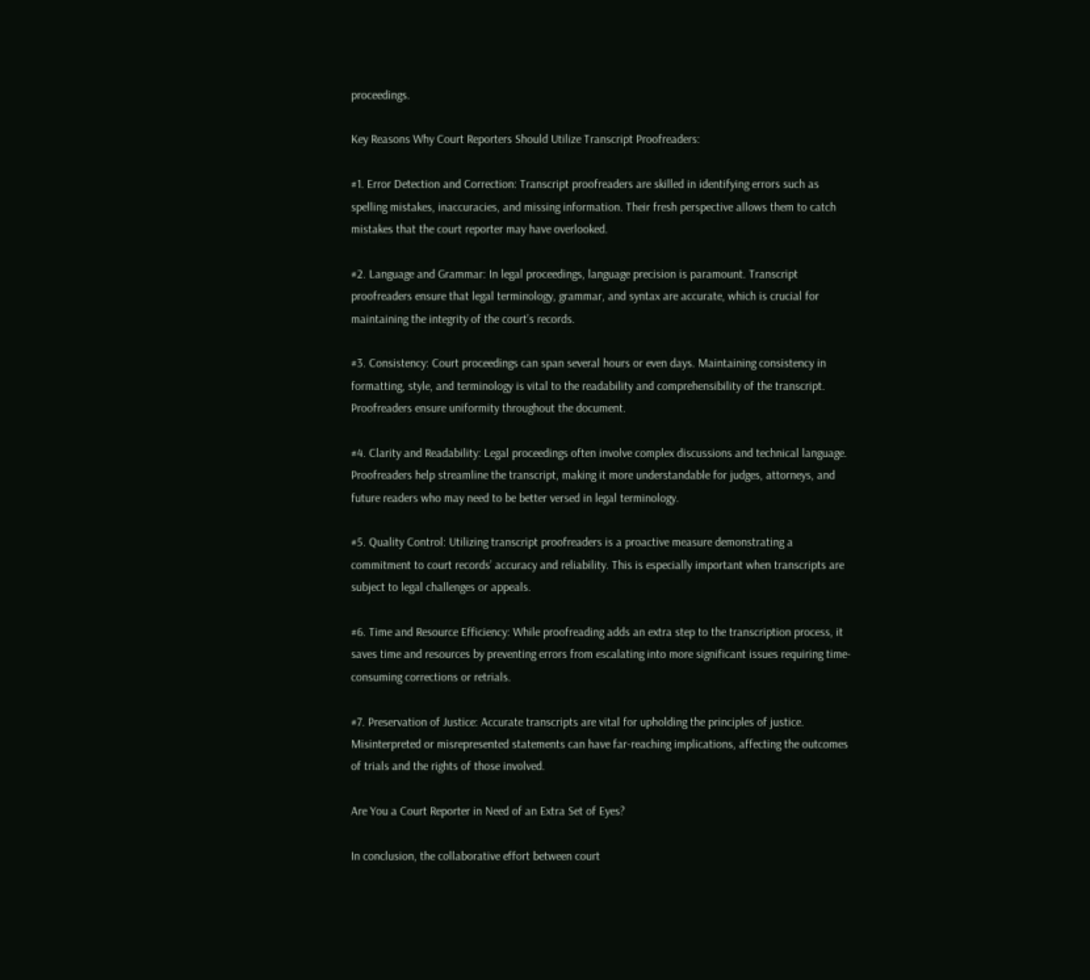proceedings.

Key Reasons Why Court Reporters Should Utilize Transcript Proofreaders:

#1. Error Detection and Correction: Transcript proofreaders are skilled in identifying errors such as spelling mistakes, inaccuracies, and missing information. Their fresh perspective allows them to catch mistakes that the court reporter may have overlooked.

#2. Language and Grammar: In legal proceedings, language precision is paramount. Transcript proofreaders ensure that legal terminology, grammar, and syntax are accurate, which is crucial for maintaining the integrity of the court’s records.

#3. Consistency: Court proceedings can span several hours or even days. Maintaining consistency in formatting, style, and terminology is vital to the readability and comprehensibility of the transcript. Proofreaders ensure uniformity throughout the document.

#4. Clarity and Readability: Legal proceedings often involve complex discussions and technical language. Proofreaders help streamline the transcript, making it more understandable for judges, attorneys, and future readers who may need to be better versed in legal terminology.

#5. Quality Control: Utilizing transcript proofreaders is a proactive measure demonstrating a commitment to court records’ accuracy and reliability. This is especially important when transcripts are subject to legal challenges or appeals.

#6. Time and Resource Efficiency: While proofreading adds an extra step to the transcription process, it saves time and resources by preventing errors from escalating into more significant issues requiring time-consuming corrections or retrials.

#7. Preservation of Justice: Accurate transcripts are vital for upholding the principles of justice. Misinterpreted or misrepresented statements can have far-reaching implications, affecting the outcomes of trials and the rights of those involved.

Are You a Court Reporter in Need of an Extra Set of Eyes?

In conclusion, the collaborative effort between court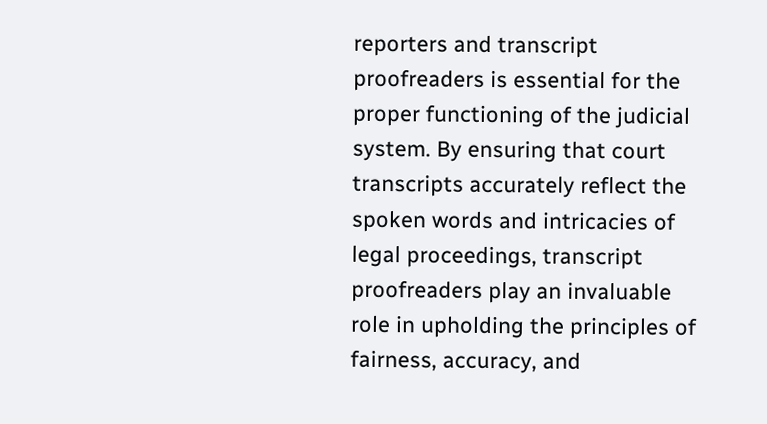reporters and transcript proofreaders is essential for the proper functioning of the judicial system. By ensuring that court transcripts accurately reflect the spoken words and intricacies of legal proceedings, transcript proofreaders play an invaluable role in upholding the principles of fairness, accuracy, and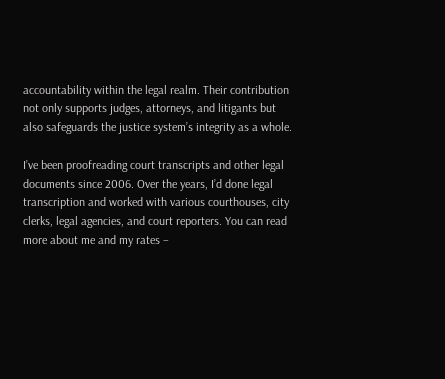accountability within the legal realm. Their contribution not only supports judges, attorneys, and litigants but also safeguards the justice system’s integrity as a whole.

I’ve been proofreading court transcripts and other legal documents since 2006. Over the years, I’d done legal transcription and worked with various courthouses, city clerks, legal agencies, and court reporters. You can read more about me and my rates –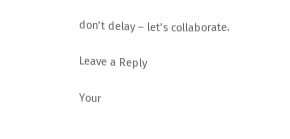don’t delay – let’s collaborate.

Leave a Reply

Your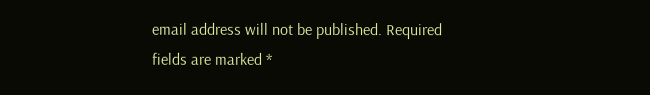email address will not be published. Required fields are marked *